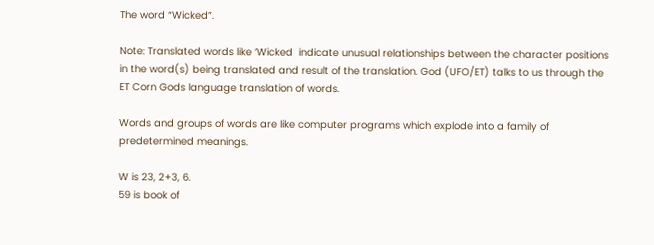The word “Wicked”.

Note: Translated words like ‘Wicked  indicate unusual relationships between the character positions in the word(s) being translated and result of the translation. God (UFO/ET) talks to us through the ET Corn Gods language translation of words.

Words and groups of words are like computer programs which explode into a family of predetermined meanings.

W is 23, 2+3, 6.
59 is book of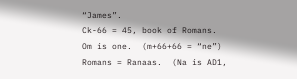“James”.
Ck-66 = 45, book of Romans.
Om is one.  (m+66+66 = “ne”)
Romans = Ranaas.  (Na is AD1,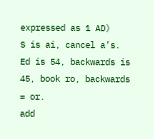expressed as 1 AD)
S is ai, cancel a’s.
Ed is 54, backwards is 45, book ro, backwards = or.
add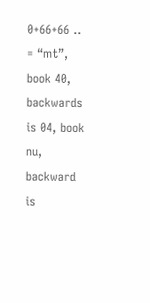0+66+66 .. = “mt”, book 40, backwards is 04, book nu, backward is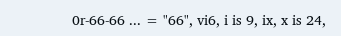0r-66-66 ... = "66", vi6, i is 9, ix, x is 24,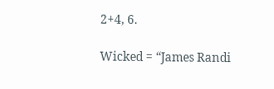2+4, 6.

Wicked = “James Randi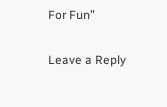For Fun”


Leave a Reply